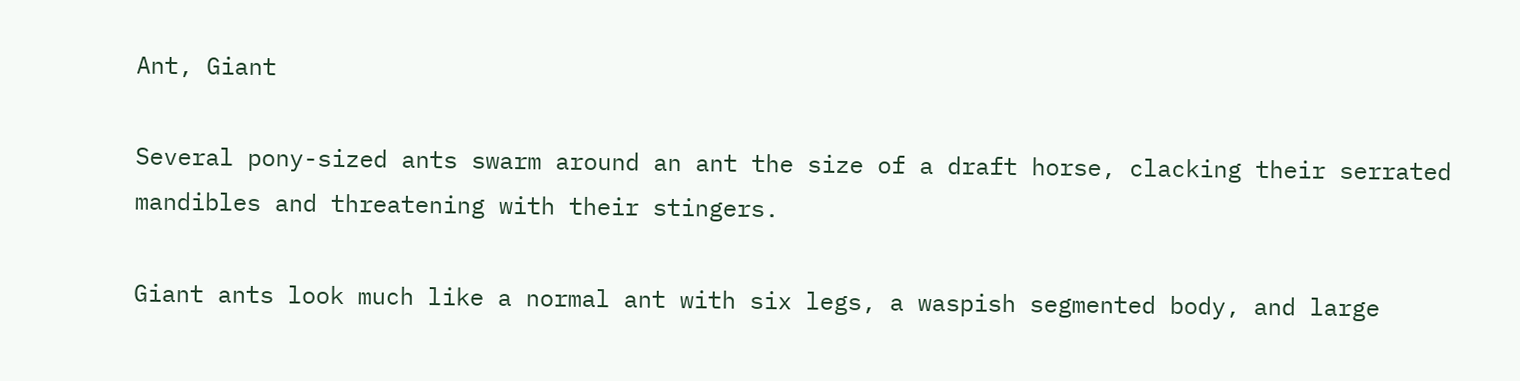Ant, Giant

Several pony-sized ants swarm around an ant the size of a draft horse, clacking their serrated mandibles and threatening with their stingers.

Giant ants look much like a normal ant with six legs, a waspish segmented body, and large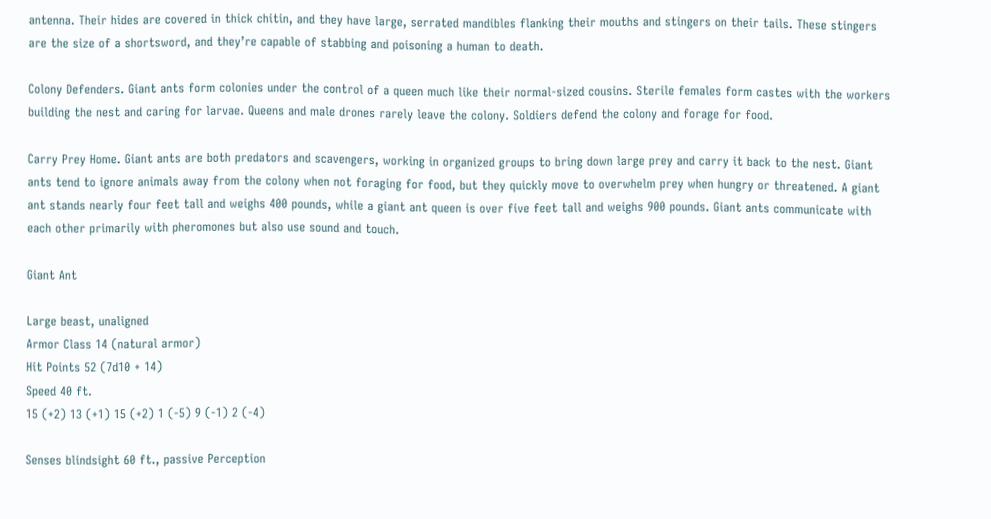antenna. Their hides are covered in thick chitin, and they have large, serrated mandibles flanking their mouths and stingers on their tails. These stingers are the size of a shortsword, and they’re capable of stabbing and poisoning a human to death.

Colony Defenders. Giant ants form colonies under the control of a queen much like their normal-sized cousins. Sterile females form castes with the workers building the nest and caring for larvae. Queens and male drones rarely leave the colony. Soldiers defend the colony and forage for food.

Carry Prey Home. Giant ants are both predators and scavengers, working in organized groups to bring down large prey and carry it back to the nest. Giant ants tend to ignore animals away from the colony when not foraging for food, but they quickly move to overwhelm prey when hungry or threatened. A giant ant stands nearly four feet tall and weighs 400 pounds, while a giant ant queen is over five feet tall and weighs 900 pounds. Giant ants communicate with each other primarily with pheromones but also use sound and touch.

Giant Ant

Large beast, unaligned
Armor Class 14 (natural armor)
Hit Points 52 (7d10 + 14)
Speed 40 ft.
15 (+2) 13 (+1) 15 (+2) 1 (-5) 9 (-1) 2 (-4)

Senses blindsight 60 ft., passive Perception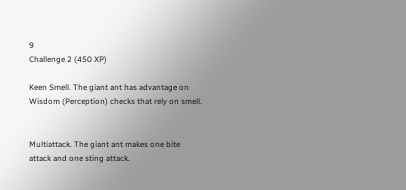9
Challenge 2 (450 XP)

Keen Smell. The giant ant has advantage on Wisdom (Perception) checks that rely on smell.


Multiattack. The giant ant makes one bite attack and one sting attack.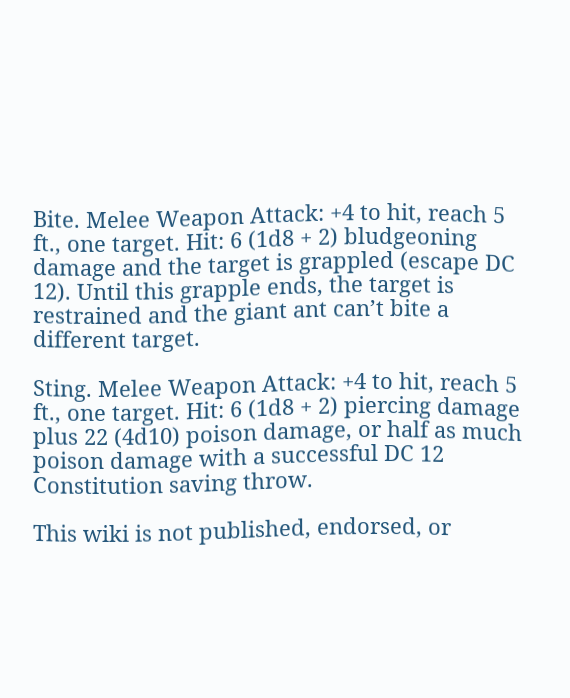Bite. Melee Weapon Attack: +4 to hit, reach 5 ft., one target. Hit: 6 (1d8 + 2) bludgeoning damage and the target is grappled (escape DC 12). Until this grapple ends, the target is restrained and the giant ant can’t bite a different target.

Sting. Melee Weapon Attack: +4 to hit, reach 5 ft., one target. Hit: 6 (1d8 + 2) piercing damage plus 22 (4d10) poison damage, or half as much poison damage with a successful DC 12 Constitution saving throw.

This wiki is not published, endorsed, or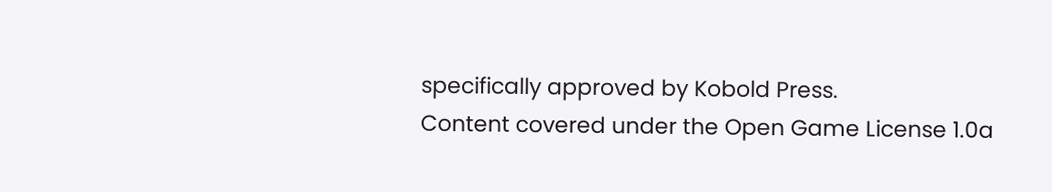specifically approved by Kobold Press.
Content covered under the Open Game License 1.0a